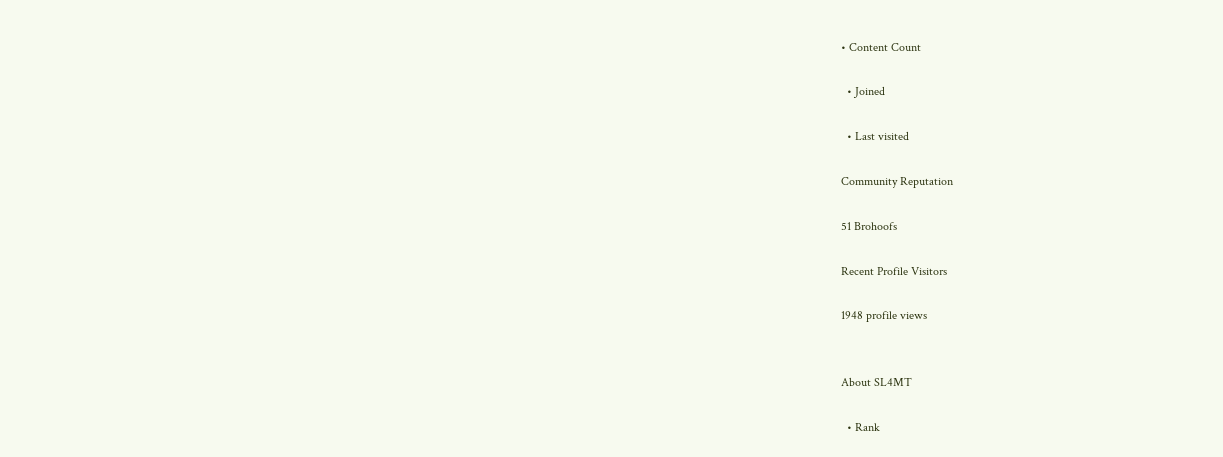• Content Count

  • Joined

  • Last visited

Community Reputation

51 Brohoofs

Recent Profile Visitors

1948 profile views


About SL4MT

  • Rank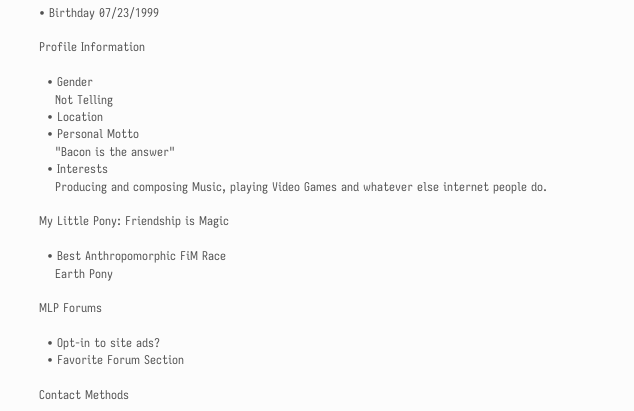• Birthday 07/23/1999

Profile Information

  • Gender
    Not Telling
  • Location
  • Personal Motto
    "Bacon is the answer"
  • Interests
    Producing and composing Music, playing Video Games and whatever else internet people do.

My Little Pony: Friendship is Magic

  • Best Anthropomorphic FiM Race
    Earth Pony

MLP Forums

  • Opt-in to site ads?
  • Favorite Forum Section

Contact Methods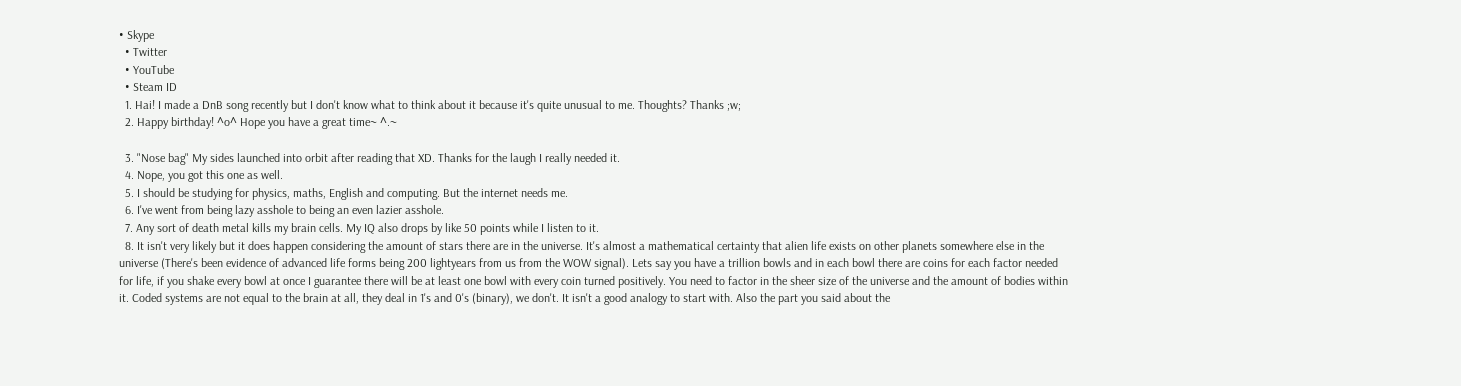• Skype
  • Twitter
  • YouTube
  • Steam ID
  1. Hai! I made a DnB song recently but I don't know what to think about it because it's quite unusual to me. Thoughts? Thanks ;w;
  2. Happy birthday! ^o^ Hope you have a great time~ ^.~

  3. "Nose bag" My sides launched into orbit after reading that XD. Thanks for the laugh I really needed it.
  4. Nope, you got this one as well.
  5. I should be studying for physics, maths, English and computing. But the internet needs me.
  6. I've went from being lazy asshole to being an even lazier asshole.
  7. Any sort of death metal kills my brain cells. My IQ also drops by like 50 points while I listen to it.
  8. It isn't very likely but it does happen considering the amount of stars there are in the universe. It's almost a mathematical certainty that alien life exists on other planets somewhere else in the universe (There's been evidence of advanced life forms being 200 lightyears from us from the WOW signal). Lets say you have a trillion bowls and in each bowl there are coins for each factor needed for life, if you shake every bowl at once I guarantee there will be at least one bowl with every coin turned positively. You need to factor in the sheer size of the universe and the amount of bodies within it. Coded systems are not equal to the brain at all, they deal in 1's and 0's (binary), we don't. It isn't a good analogy to start with. Also the part you said about the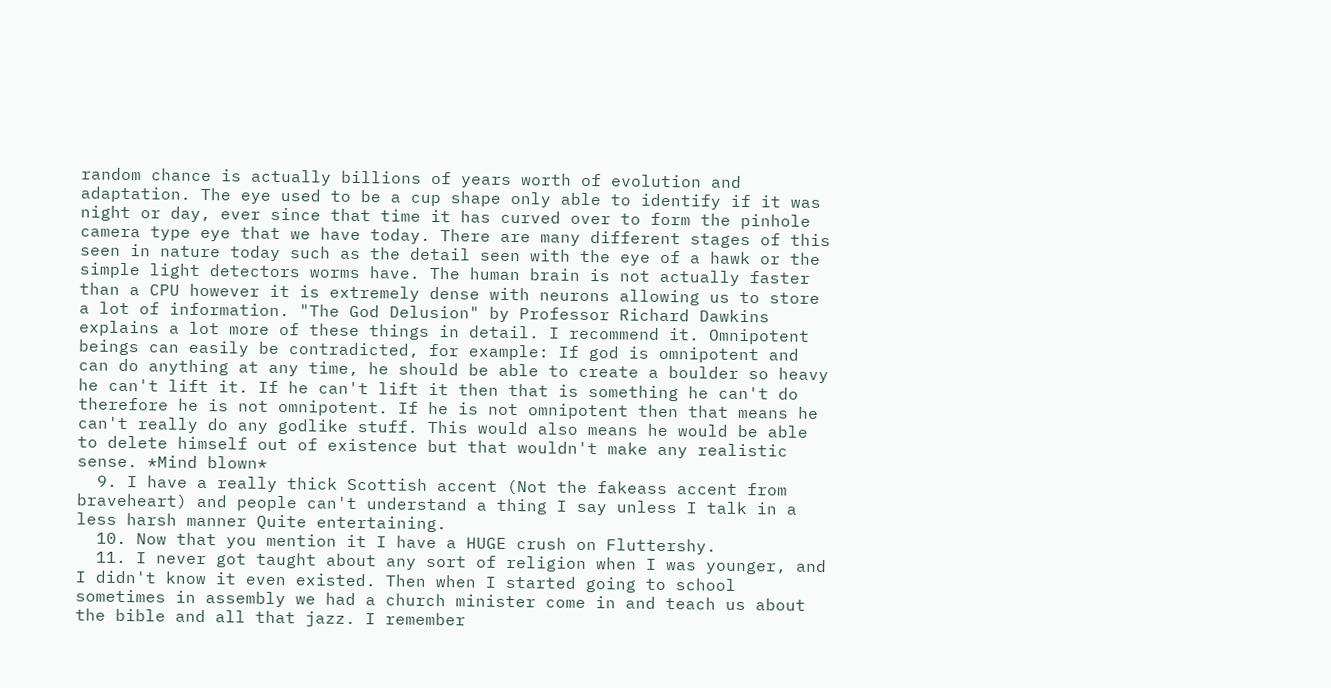random chance is actually billions of years worth of evolution and adaptation. The eye used to be a cup shape only able to identify if it was night or day, ever since that time it has curved over to form the pinhole camera type eye that we have today. There are many different stages of this seen in nature today such as the detail seen with the eye of a hawk or the simple light detectors worms have. The human brain is not actually faster than a CPU however it is extremely dense with neurons allowing us to store a lot of information. "The God Delusion" by Professor Richard Dawkins explains a lot more of these things in detail. I recommend it. Omnipotent beings can easily be contradicted, for example: If god is omnipotent and can do anything at any time, he should be able to create a boulder so heavy he can't lift it. If he can't lift it then that is something he can't do therefore he is not omnipotent. If he is not omnipotent then that means he can't really do any godlike stuff. This would also means he would be able to delete himself out of existence but that wouldn't make any realistic sense. *Mind blown*
  9. I have a really thick Scottish accent (Not the fakeass accent from braveheart) and people can't understand a thing I say unless I talk in a less harsh manner Quite entertaining.
  10. Now that you mention it I have a HUGE crush on Fluttershy.
  11. I never got taught about any sort of religion when I was younger, and I didn't know it even existed. Then when I started going to school sometimes in assembly we had a church minister come in and teach us about the bible and all that jazz. I remember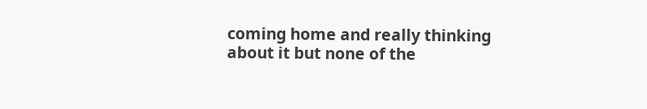coming home and really thinking about it but none of the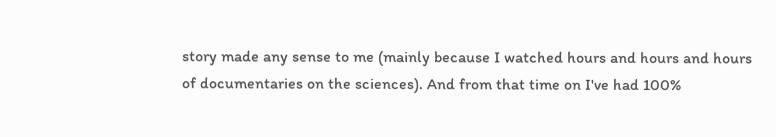story made any sense to me (mainly because I watched hours and hours and hours of documentaries on the sciences). And from that time on I've had 100%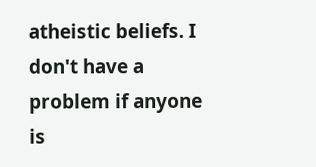atheistic beliefs. I don't have a problem if anyone is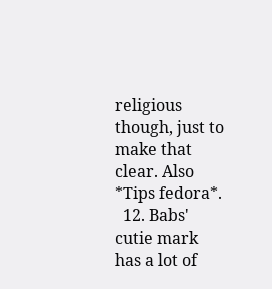religious though, just to make that clear. Also *Tips fedora*.
  12. Babs' cutie mark has a lot of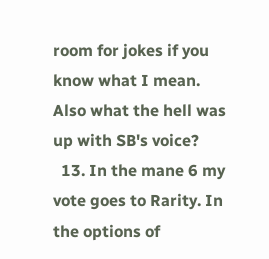room for jokes if you know what I mean. Also what the hell was up with SB's voice?
  13. In the mane 6 my vote goes to Rarity. In the options of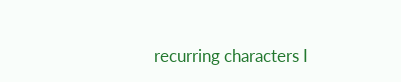recurring characters I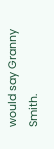would say Granny Smith.